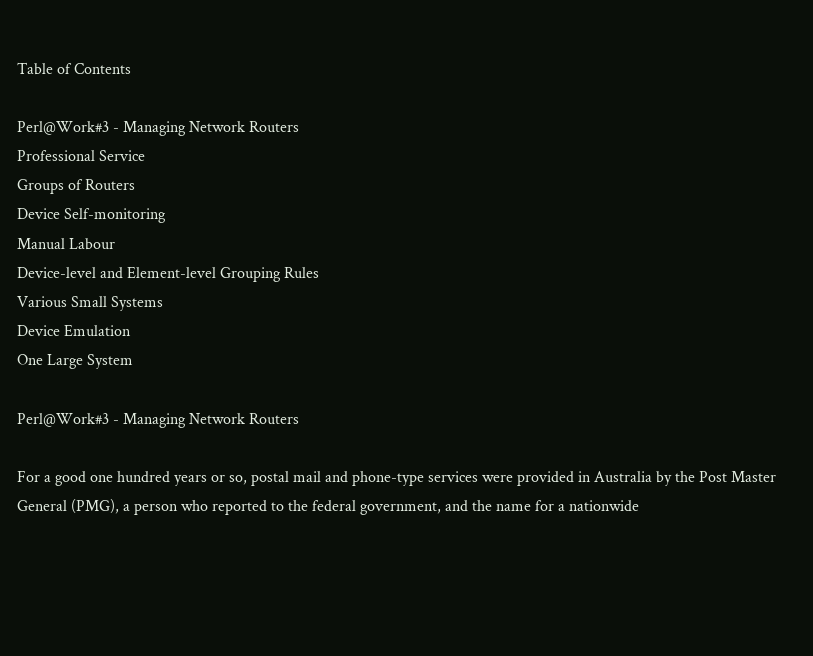Table of Contents

Perl@Work#3 - Managing Network Routers
Professional Service
Groups of Routers
Device Self-monitoring
Manual Labour
Device-level and Element-level Grouping Rules
Various Small Systems
Device Emulation
One Large System

Perl@Work#3 - Managing Network Routers

For a good one hundred years or so, postal mail and phone-type services were provided in Australia by the Post Master General (PMG), a person who reported to the federal government, and the name for a nationwide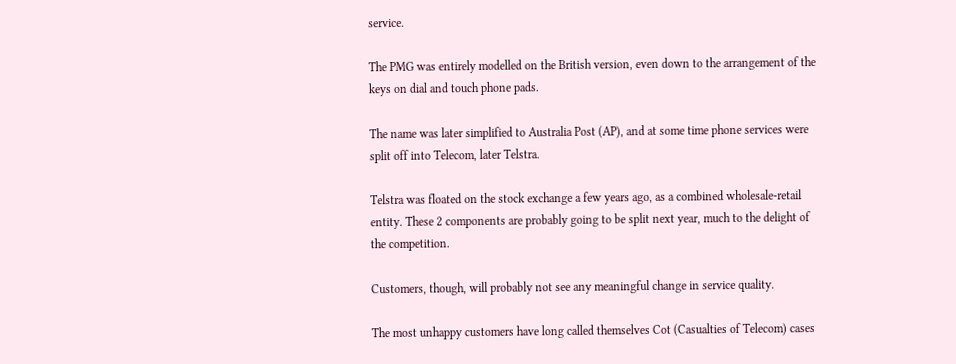service.

The PMG was entirely modelled on the British version, even down to the arrangement of the keys on dial and touch phone pads.

The name was later simplified to Australia Post (AP), and at some time phone services were split off into Telecom, later Telstra.

Telstra was floated on the stock exchange a few years ago, as a combined wholesale-retail entity. These 2 components are probably going to be split next year, much to the delight of the competition.

Customers, though, will probably not see any meaningful change in service quality.

The most unhappy customers have long called themselves Cot (Casualties of Telecom) cases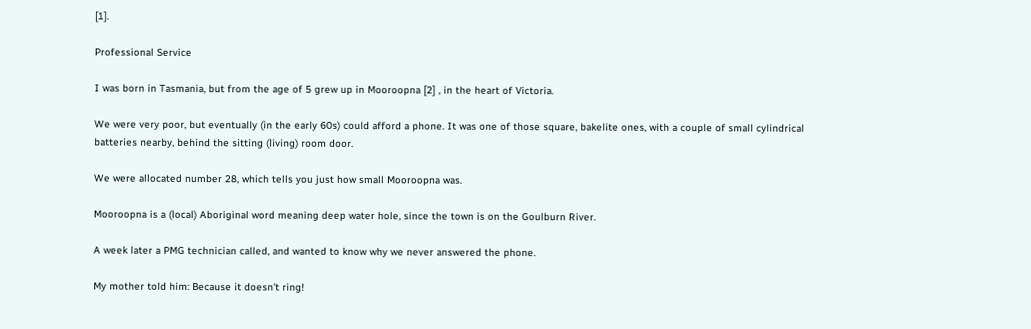[1].

Professional Service

I was born in Tasmania, but from the age of 5 grew up in Mooroopna [2] , in the heart of Victoria.

We were very poor, but eventually (in the early 60s) could afford a phone. It was one of those square, bakelite ones, with a couple of small cylindrical batteries nearby, behind the sitting (living) room door.

We were allocated number 28, which tells you just how small Mooroopna was.

Mooroopna is a (local) Aboriginal word meaning deep water hole, since the town is on the Goulburn River.

A week later a PMG technician called, and wanted to know why we never answered the phone.

My mother told him: Because it doesn't ring!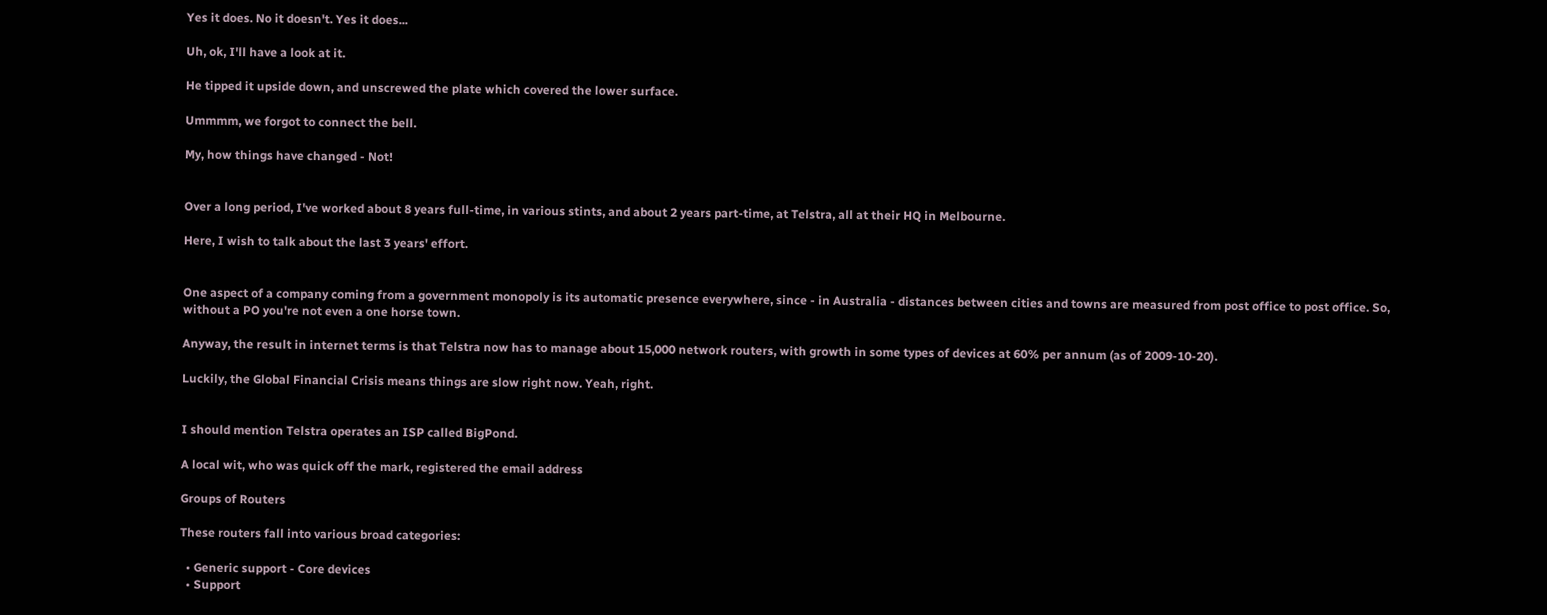Yes it does. No it doesn't. Yes it does...

Uh, ok, I'll have a look at it.

He tipped it upside down, and unscrewed the plate which covered the lower surface.

Ummmm, we forgot to connect the bell.

My, how things have changed - Not!


Over a long period, I've worked about 8 years full-time, in various stints, and about 2 years part-time, at Telstra, all at their HQ in Melbourne.

Here, I wish to talk about the last 3 years' effort.


One aspect of a company coming from a government monopoly is its automatic presence everywhere, since - in Australia - distances between cities and towns are measured from post office to post office. So, without a PO you're not even a one horse town.

Anyway, the result in internet terms is that Telstra now has to manage about 15,000 network routers, with growth in some types of devices at 60% per annum (as of 2009-10-20).

Luckily, the Global Financial Crisis means things are slow right now. Yeah, right.


I should mention Telstra operates an ISP called BigPond.

A local wit, who was quick off the mark, registered the email address

Groups of Routers

These routers fall into various broad categories:

  • Generic support - Core devices
  • Support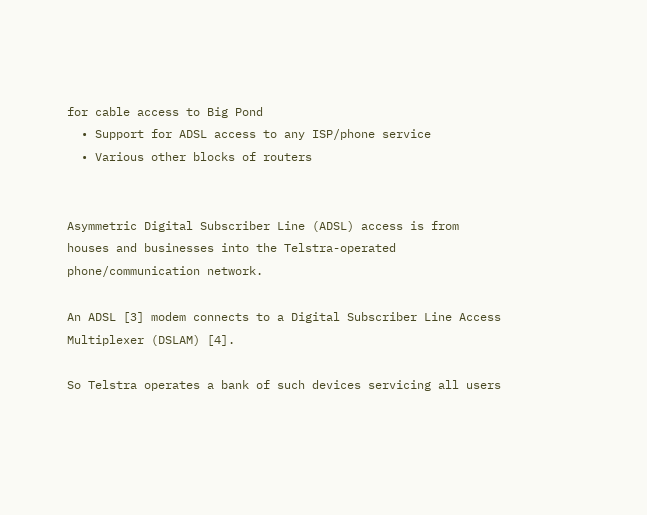for cable access to Big Pond
  • Support for ADSL access to any ISP/phone service
  • Various other blocks of routers


Asymmetric Digital Subscriber Line (ADSL) access is from houses and businesses into the Telstra-operated phone/communication network.

An ADSL [3] modem connects to a Digital Subscriber Line Access Multiplexer (DSLAM) [4].

So Telstra operates a bank of such devices servicing all users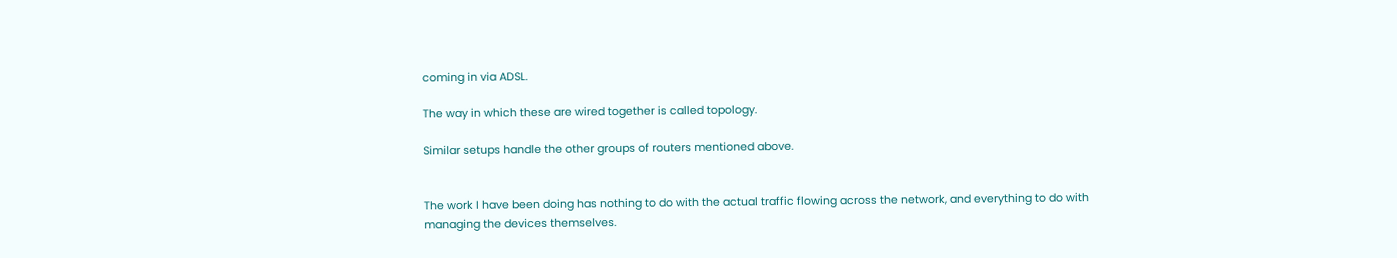coming in via ADSL.

The way in which these are wired together is called topology.

Similar setups handle the other groups of routers mentioned above.


The work I have been doing has nothing to do with the actual traffic flowing across the network, and everything to do with managing the devices themselves.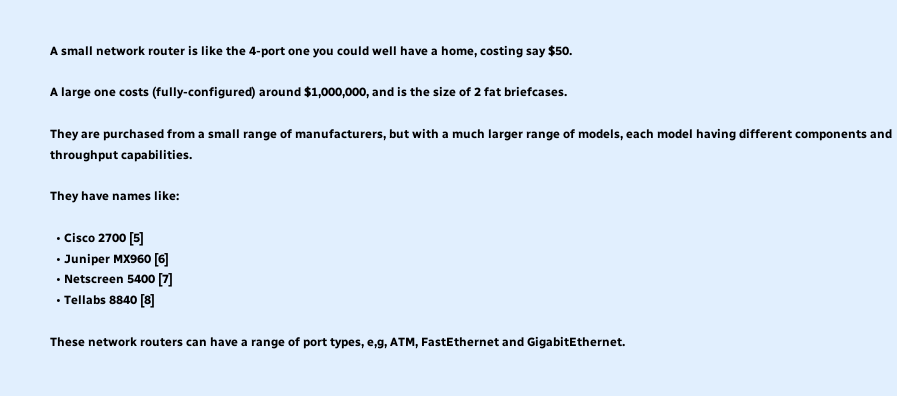A small network router is like the 4-port one you could well have a home, costing say $50.

A large one costs (fully-configured) around $1,000,000, and is the size of 2 fat briefcases.

They are purchased from a small range of manufacturers, but with a much larger range of models, each model having different components and throughput capabilities.

They have names like:

  • Cisco 2700 [5]
  • Juniper MX960 [6]
  • Netscreen 5400 [7]
  • Tellabs 8840 [8]

These network routers can have a range of port types, e,g, ATM, FastEthernet and GigabitEthernet.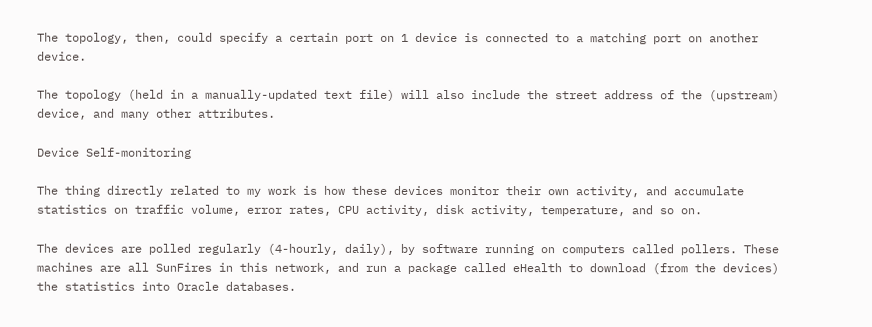The topology, then, could specify a certain port on 1 device is connected to a matching port on another device.

The topology (held in a manually-updated text file) will also include the street address of the (upstream) device, and many other attributes.

Device Self-monitoring

The thing directly related to my work is how these devices monitor their own activity, and accumulate statistics on traffic volume, error rates, CPU activity, disk activity, temperature, and so on.

The devices are polled regularly (4-hourly, daily), by software running on computers called pollers. These machines are all SunFires in this network, and run a package called eHealth to download (from the devices) the statistics into Oracle databases.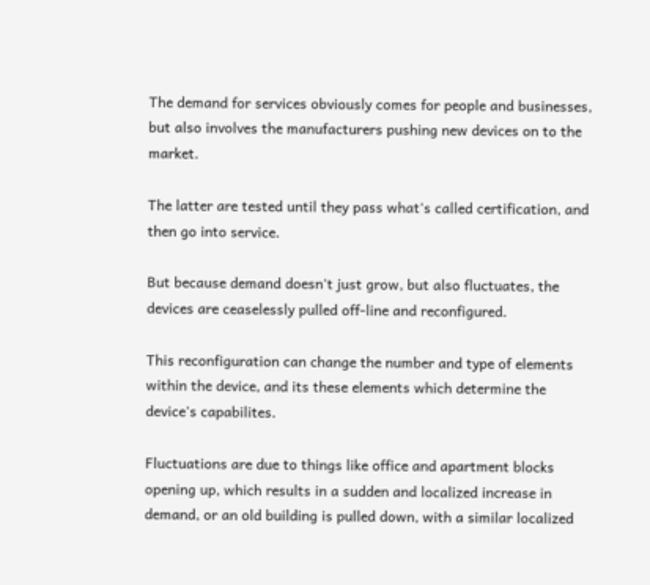The demand for services obviously comes for people and businesses, but also involves the manufacturers pushing new devices on to the market.

The latter are tested until they pass what's called certification, and then go into service.

But because demand doesn't just grow, but also fluctuates, the devices are ceaselessly pulled off-line and reconfigured.

This reconfiguration can change the number and type of elements within the device, and its these elements which determine the device's capabilites.

Fluctuations are due to things like office and apartment blocks opening up, which results in a sudden and localized increase in demand, or an old building is pulled down, with a similar localized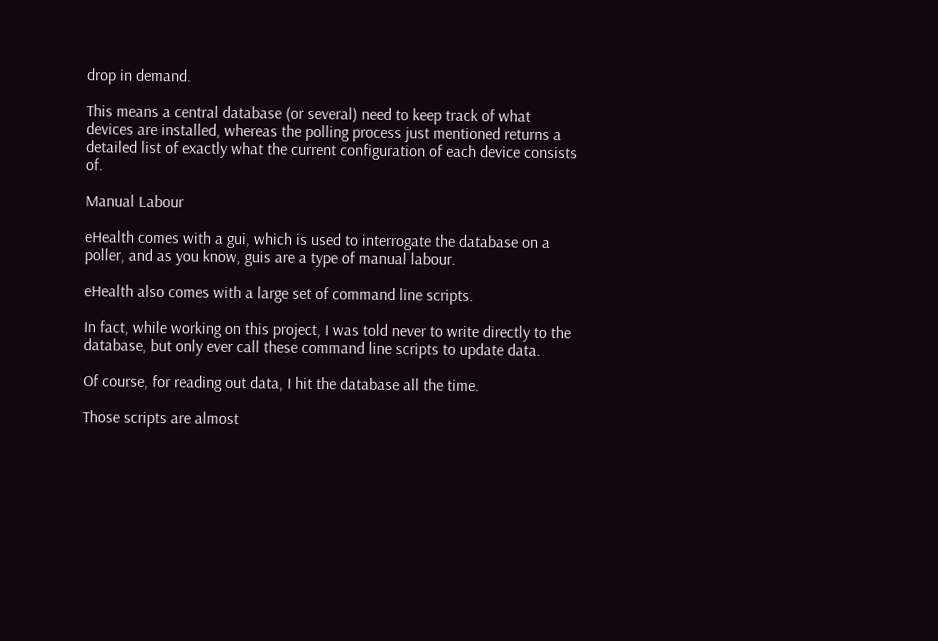drop in demand.

This means a central database (or several) need to keep track of what devices are installed, whereas the polling process just mentioned returns a detailed list of exactly what the current configuration of each device consists of.

Manual Labour

eHealth comes with a gui, which is used to interrogate the database on a poller, and as you know, guis are a type of manual labour.

eHealth also comes with a large set of command line scripts.

In fact, while working on this project, I was told never to write directly to the database, but only ever call these command line scripts to update data.

Of course, for reading out data, I hit the database all the time.

Those scripts are almost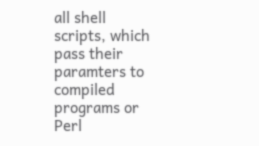all shell scripts, which pass their paramters to compiled programs or Perl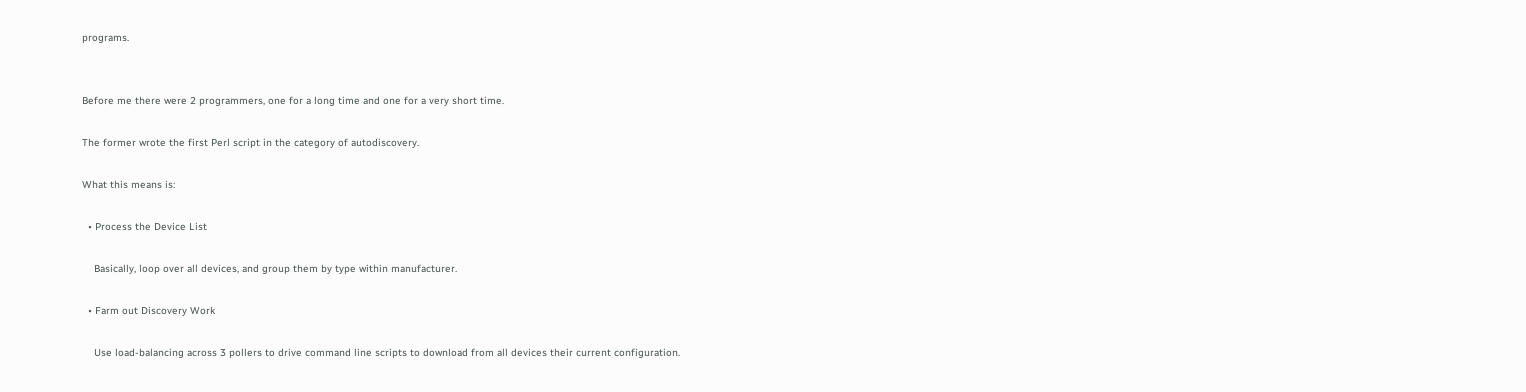programs.


Before me there were 2 programmers, one for a long time and one for a very short time.

The former wrote the first Perl script in the category of autodiscovery.

What this means is:

  • Process the Device List

    Basically, loop over all devices, and group them by type within manufacturer.

  • Farm out Discovery Work

    Use load-balancing across 3 pollers to drive command line scripts to download from all devices their current configuration.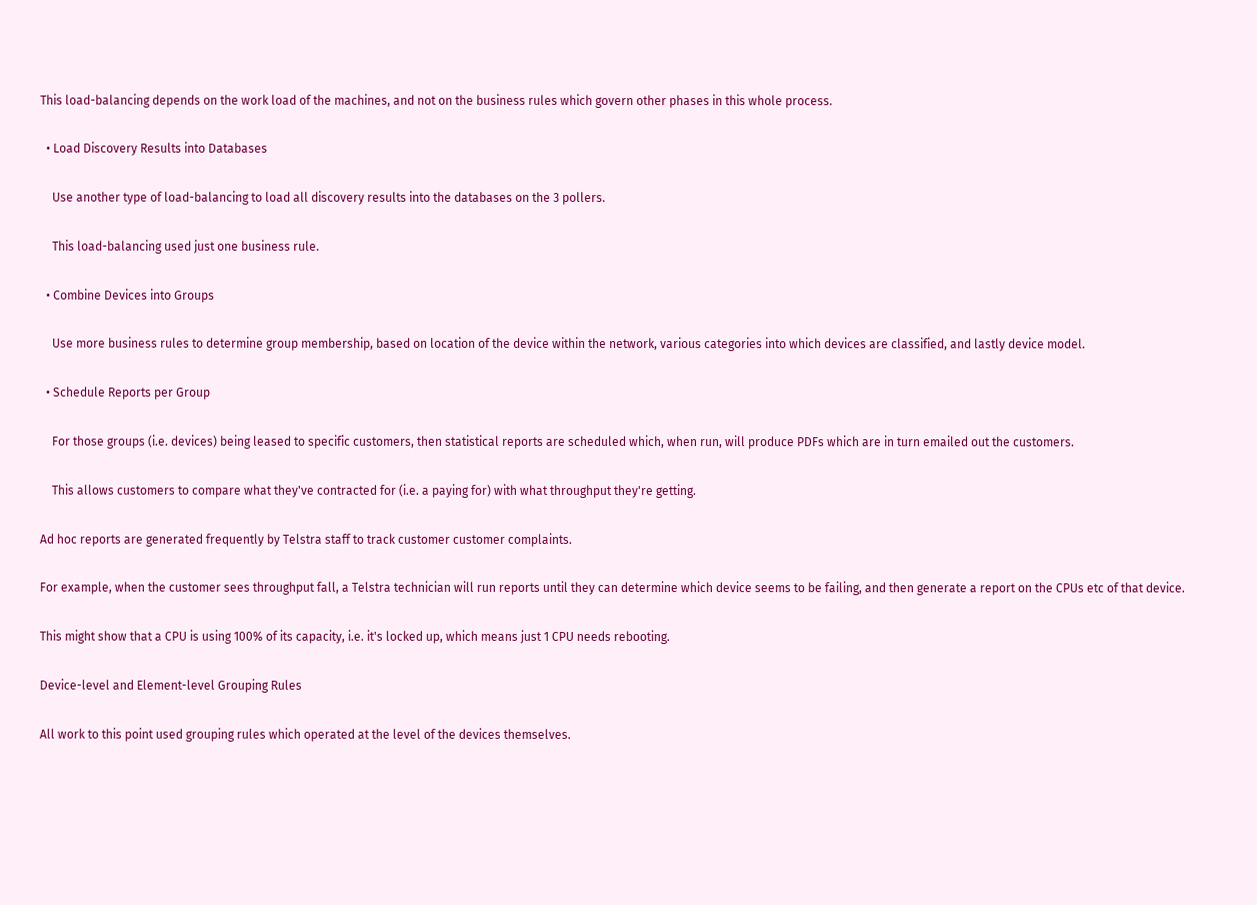This load-balancing depends on the work load of the machines, and not on the business rules which govern other phases in this whole process.

  • Load Discovery Results into Databases

    Use another type of load-balancing to load all discovery results into the databases on the 3 pollers.

    This load-balancing used just one business rule.

  • Combine Devices into Groups

    Use more business rules to determine group membership, based on location of the device within the network, various categories into which devices are classified, and lastly device model.

  • Schedule Reports per Group

    For those groups (i.e. devices) being leased to specific customers, then statistical reports are scheduled which, when run, will produce PDFs which are in turn emailed out the customers.

    This allows customers to compare what they've contracted for (i.e. a paying for) with what throughput they're getting.

Ad hoc reports are generated frequently by Telstra staff to track customer customer complaints.

For example, when the customer sees throughput fall, a Telstra technician will run reports until they can determine which device seems to be failing, and then generate a report on the CPUs etc of that device.

This might show that a CPU is using 100% of its capacity, i.e. it's locked up, which means just 1 CPU needs rebooting.

Device-level and Element-level Grouping Rules

All work to this point used grouping rules which operated at the level of the devices themselves.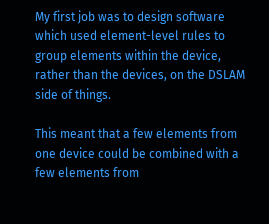My first job was to design software which used element-level rules to group elements within the device, rather than the devices, on the DSLAM side of things.

This meant that a few elements from one device could be combined with a few elements from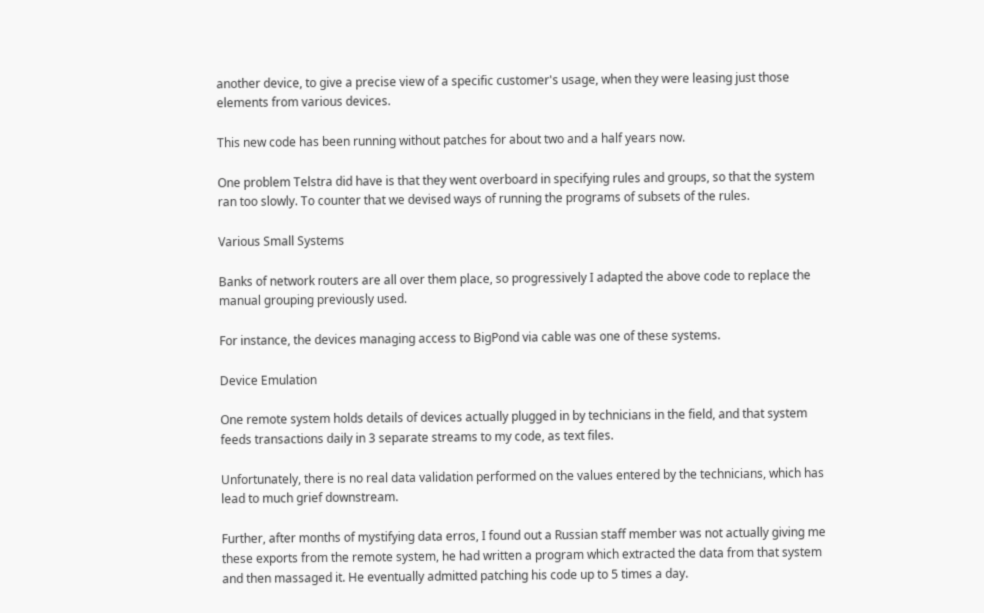another device, to give a precise view of a specific customer's usage, when they were leasing just those elements from various devices.

This new code has been running without patches for about two and a half years now.

One problem Telstra did have is that they went overboard in specifying rules and groups, so that the system ran too slowly. To counter that we devised ways of running the programs of subsets of the rules.

Various Small Systems

Banks of network routers are all over them place, so progressively I adapted the above code to replace the manual grouping previously used.

For instance, the devices managing access to BigPond via cable was one of these systems.

Device Emulation

One remote system holds details of devices actually plugged in by technicians in the field, and that system feeds transactions daily in 3 separate streams to my code, as text files.

Unfortunately, there is no real data validation performed on the values entered by the technicians, which has lead to much grief downstream.

Further, after months of mystifying data erros, I found out a Russian staff member was not actually giving me these exports from the remote system, he had written a program which extracted the data from that system and then massaged it. He eventually admitted patching his code up to 5 times a day.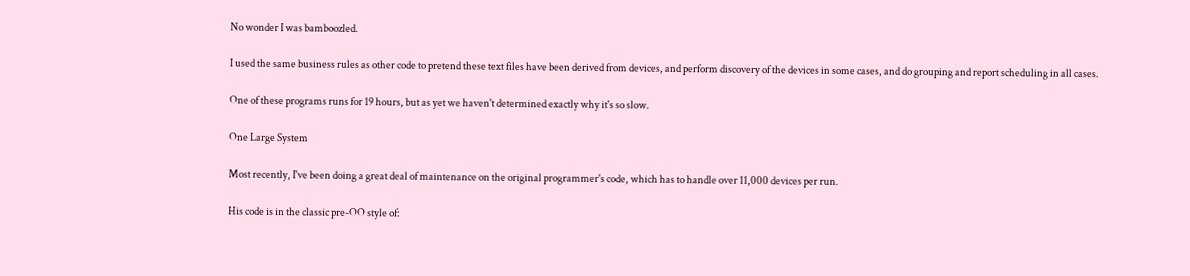No wonder I was bamboozled.

I used the same business rules as other code to pretend these text files have been derived from devices, and perform discovery of the devices in some cases, and do grouping and report scheduling in all cases.

One of these programs runs for 19 hours, but as yet we haven't determined exactly why it's so slow.

One Large System

Most recently, I've been doing a great deal of maintenance on the original programmer's code, which has to handle over 11,000 devices per run.

His code is in the classic pre-OO style of: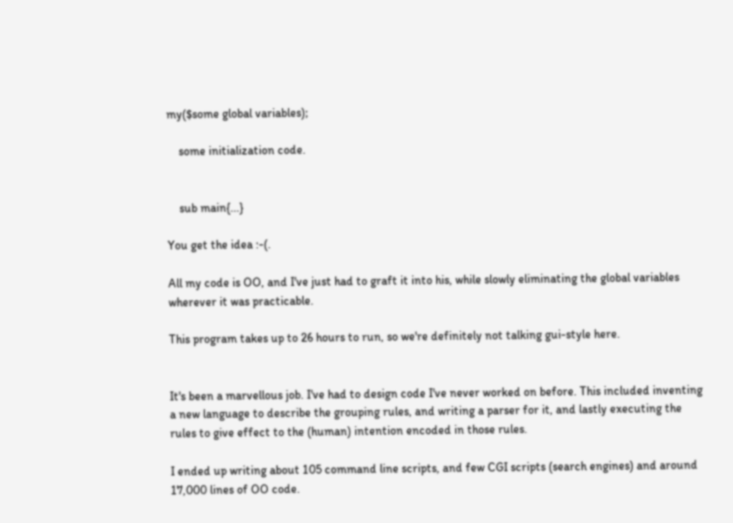my($some global variables);

    some initialization code.


    sub main{...}

You get the idea :-(.

All my code is OO, and I've just had to graft it into his, while slowly eliminating the global variables wherever it was practicable.

This program takes up to 26 hours to run, so we're definitely not talking gui-style here.


It's been a marvellous job. I've had to design code I've never worked on before. This included inventing a new language to describe the grouping rules, and writing a parser for it, and lastly executing the rules to give effect to the (human) intention encoded in those rules.

I ended up writing about 105 command line scripts, and few CGI scripts (search engines) and around 17,000 lines of OO code.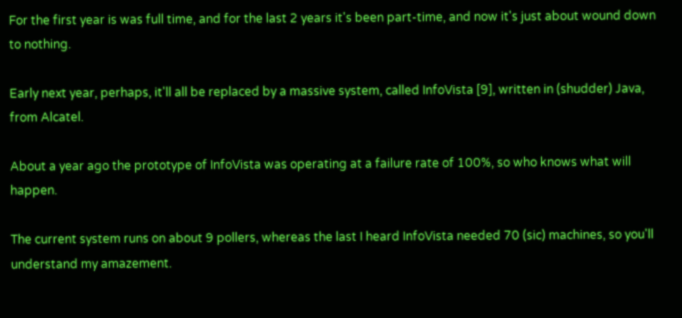For the first year is was full time, and for the last 2 years it's been part-time, and now it's just about wound down to nothing.

Early next year, perhaps, it'll all be replaced by a massive system, called InfoVista [9], written in (shudder) Java, from Alcatel.

About a year ago the prototype of InfoVista was operating at a failure rate of 100%, so who knows what will happen.

The current system runs on about 9 pollers, whereas the last I heard InfoVista needed 70 (sic) machines, so you'll understand my amazement.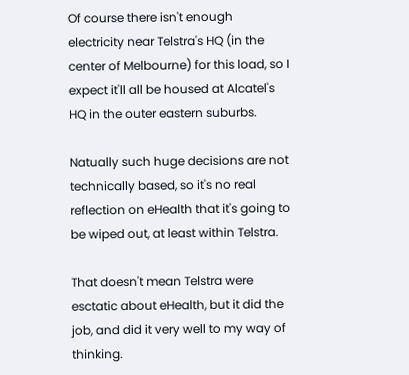Of course there isn't enough electricity near Telstra's HQ (in the center of Melbourne) for this load, so I expect it'll all be housed at Alcatel's HQ in the outer eastern suburbs.

Natually such huge decisions are not technically based, so it's no real reflection on eHealth that it's going to be wiped out, at least within Telstra.

That doesn't mean Telstra were esctatic about eHealth, but it did the job, and did it very well to my way of thinking.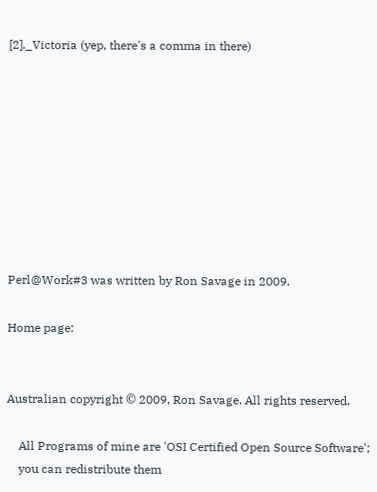[2],_Victoria (yep, there's a comma in there)









Perl@Work#3 was written by Ron Savage in 2009.

Home page:


Australian copyright © 2009, Ron Savage. All rights reserved.

    All Programs of mine are 'OSI Certified Open Source Software';
    you can redistribute them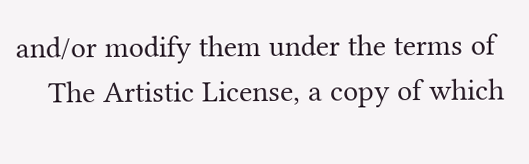and/or modify them under the terms of
    The Artistic License, a copy of which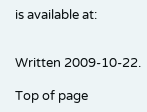is available at:


Written 2009-10-22.

Top of page